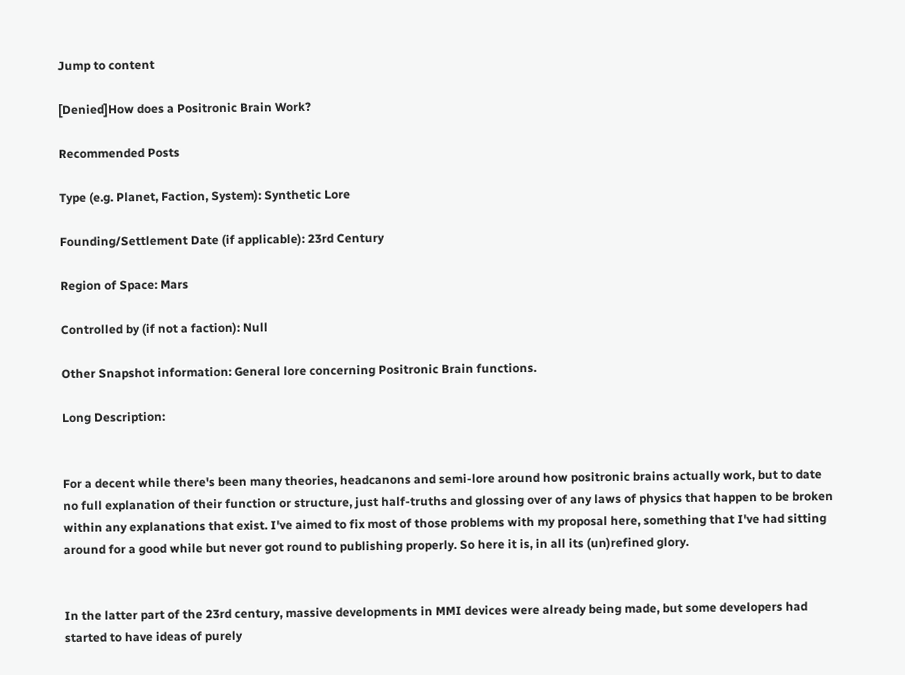Jump to content

[Denied]How does a Positronic Brain Work?

Recommended Posts

Type (e.g. Planet, Faction, System): Synthetic Lore

Founding/Settlement Date (if applicable): 23rd Century

Region of Space: Mars

Controlled by (if not a faction): Null

Other Snapshot information: General lore concerning Positronic Brain functions.

Long Description:


For a decent while there's been many theories, headcanons and semi-lore around how positronic brains actually work, but to date no full explanation of their function or structure, just half-truths and glossing over of any laws of physics that happen to be broken within any explanations that exist. I've aimed to fix most of those problems with my proposal here, something that I've had sitting around for a good while but never got round to publishing properly. So here it is, in all its (un)refined glory.


In the latter part of the 23rd century, massive developments in MMI devices were already being made, but some developers had started to have ideas of purely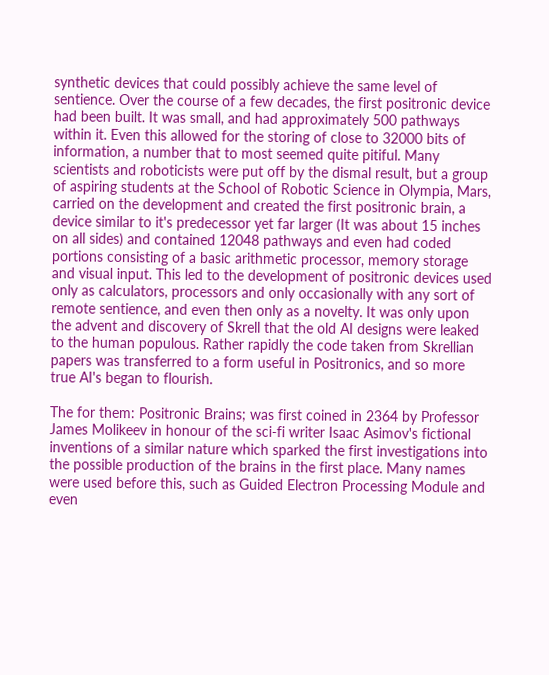synthetic devices that could possibly achieve the same level of sentience. Over the course of a few decades, the first positronic device had been built. It was small, and had approximately 500 pathways within it. Even this allowed for the storing of close to 32000 bits of information, a number that to most seemed quite pitiful. Many scientists and roboticists were put off by the dismal result, but a group of aspiring students at the School of Robotic Science in Olympia, Mars, carried on the development and created the first positronic brain, a device similar to it's predecessor yet far larger (It was about 15 inches on all sides) and contained 12048 pathways and even had coded portions consisting of a basic arithmetic processor, memory storage and visual input. This led to the development of positronic devices used only as calculators, processors and only occasionally with any sort of remote sentience, and even then only as a novelty. It was only upon the advent and discovery of Skrell that the old AI designs were leaked to the human populous. Rather rapidly the code taken from Skrellian papers was transferred to a form useful in Positronics, and so more true AI's began to flourish.

The for them: Positronic Brains; was first coined in 2364 by Professor James Molikeev in honour of the sci-fi writer Isaac Asimov's fictional inventions of a similar nature which sparked the first investigations into the possible production of the brains in the first place. Many names were used before this, such as Guided Electron Processing Module and even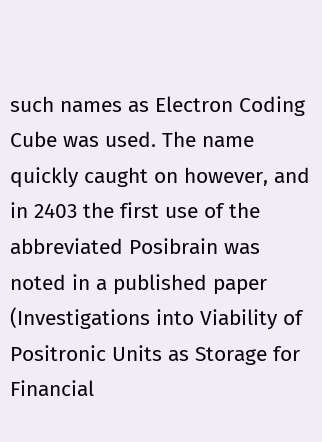such names as Electron Coding Cube was used. The name quickly caught on however, and in 2403 the first use of the abbreviated Posibrain was noted in a published paper (Investigations into Viability of Positronic Units as Storage for Financial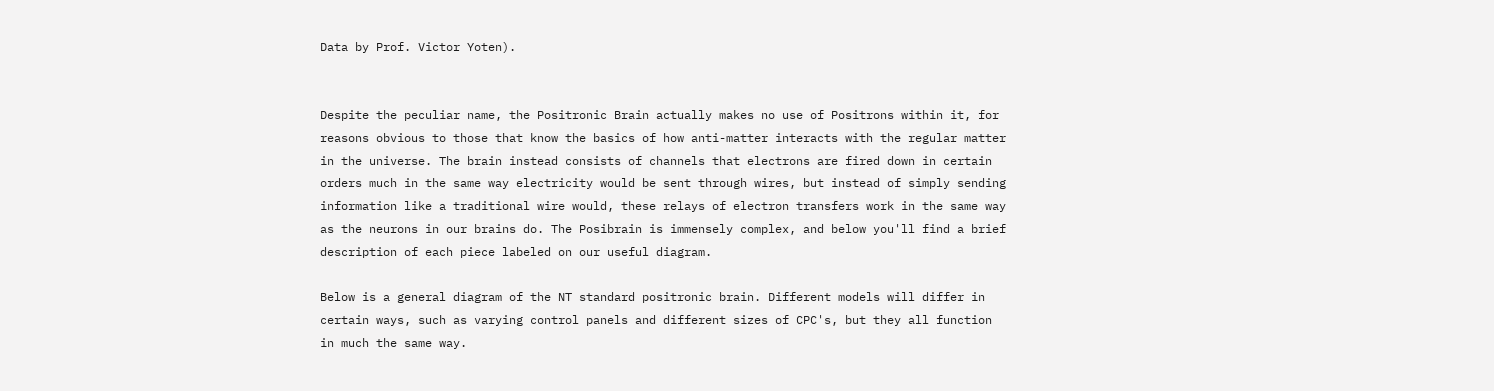Data by Prof. Victor Yoten).


Despite the peculiar name, the Positronic Brain actually makes no use of Positrons within it, for reasons obvious to those that know the basics of how anti-matter interacts with the regular matter in the universe. The brain instead consists of channels that electrons are fired down in certain orders much in the same way electricity would be sent through wires, but instead of simply sending information like a traditional wire would, these relays of electron transfers work in the same way as the neurons in our brains do. The Posibrain is immensely complex, and below you'll find a brief description of each piece labeled on our useful diagram.

Below is a general diagram of the NT standard positronic brain. Different models will differ in certain ways, such as varying control panels and different sizes of CPC's, but they all function in much the same way.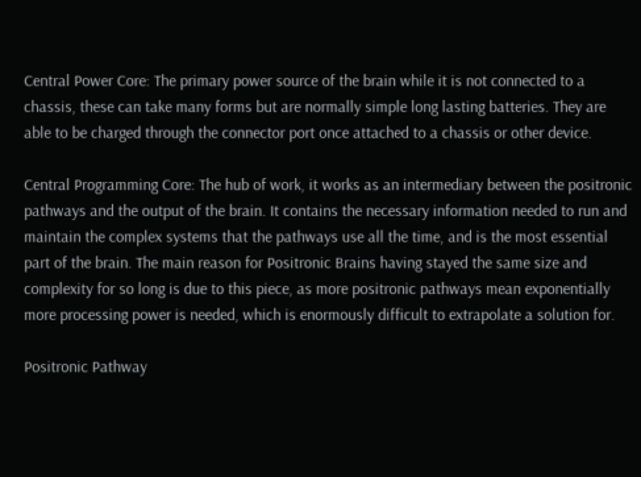Central Power Core: The primary power source of the brain while it is not connected to a chassis, these can take many forms but are normally simple long lasting batteries. They are able to be charged through the connector port once attached to a chassis or other device.

Central Programming Core: The hub of work, it works as an intermediary between the positronic pathways and the output of the brain. It contains the necessary information needed to run and maintain the complex systems that the pathways use all the time, and is the most essential part of the brain. The main reason for Positronic Brains having stayed the same size and complexity for so long is due to this piece, as more positronic pathways mean exponentially more processing power is needed, which is enormously difficult to extrapolate a solution for.

Positronic Pathway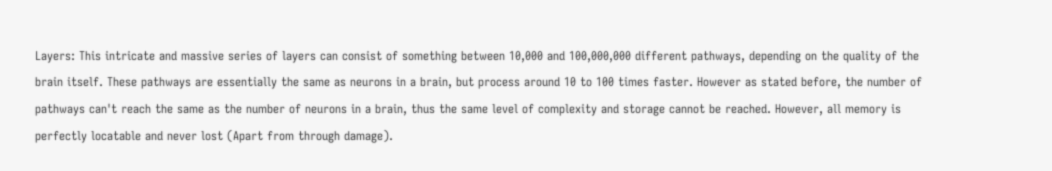Layers: This intricate and massive series of layers can consist of something between 10,000 and 100,000,000 different pathways, depending on the quality of the brain itself. These pathways are essentially the same as neurons in a brain, but process around 10 to 100 times faster. However as stated before, the number of pathways can't reach the same as the number of neurons in a brain, thus the same level of complexity and storage cannot be reached. However, all memory is perfectly locatable and never lost (Apart from through damage).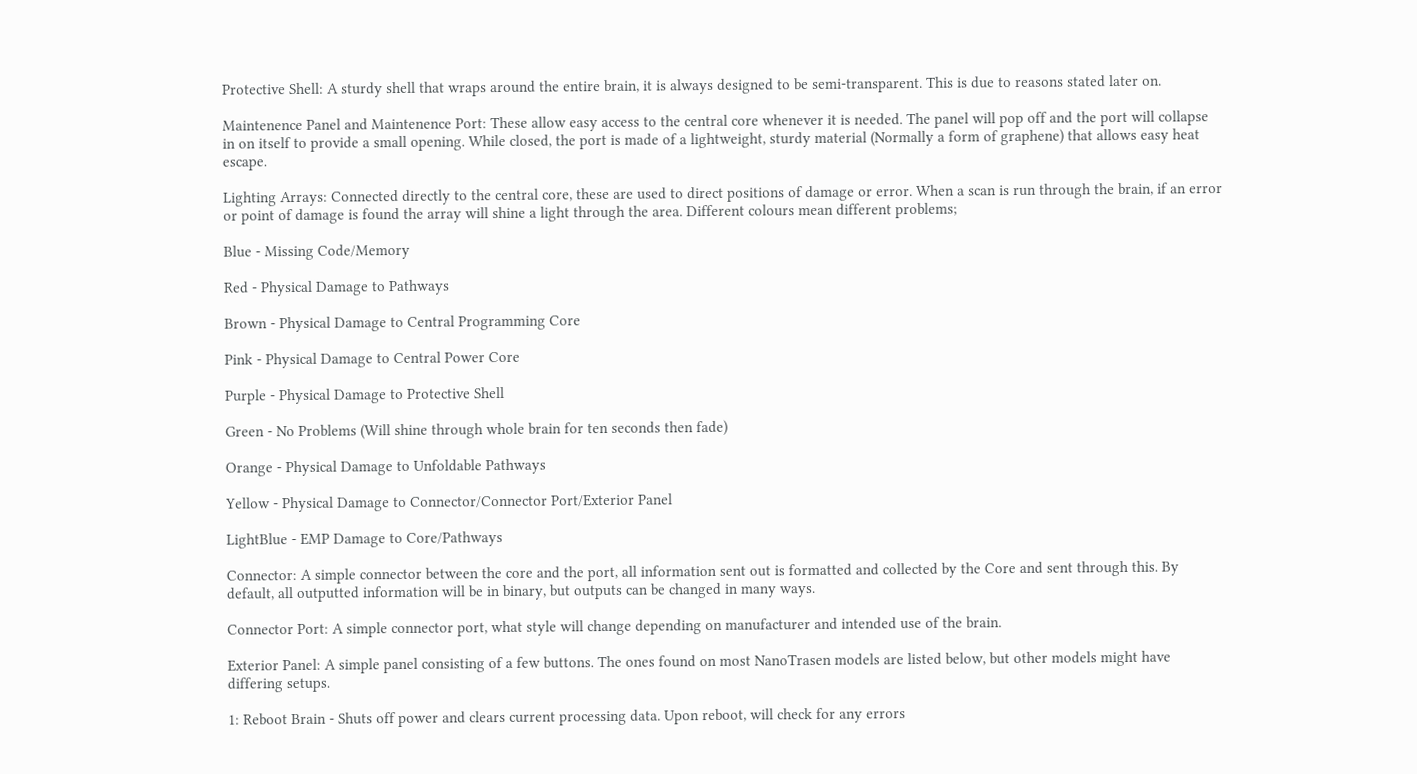Protective Shell: A sturdy shell that wraps around the entire brain, it is always designed to be semi-transparent. This is due to reasons stated later on.

Maintenence Panel and Maintenence Port: These allow easy access to the central core whenever it is needed. The panel will pop off and the port will collapse in on itself to provide a small opening. While closed, the port is made of a lightweight, sturdy material (Normally a form of graphene) that allows easy heat escape.

Lighting Arrays: Connected directly to the central core, these are used to direct positions of damage or error. When a scan is run through the brain, if an error or point of damage is found the array will shine a light through the area. Different colours mean different problems;

Blue - Missing Code/Memory

Red - Physical Damage to Pathways

Brown - Physical Damage to Central Programming Core

Pink - Physical Damage to Central Power Core

Purple - Physical Damage to Protective Shell

Green - No Problems (Will shine through whole brain for ten seconds then fade)

Orange - Physical Damage to Unfoldable Pathways

Yellow - Physical Damage to Connector/Connector Port/Exterior Panel

LightBlue - EMP Damage to Core/Pathways

Connector: A simple connector between the core and the port, all information sent out is formatted and collected by the Core and sent through this. By default, all outputted information will be in binary, but outputs can be changed in many ways.

Connector Port: A simple connector port, what style will change depending on manufacturer and intended use of the brain.

Exterior Panel: A simple panel consisting of a few buttons. The ones found on most NanoTrasen models are listed below, but other models might have differing setups.

1: Reboot Brain - Shuts off power and clears current processing data. Upon reboot, will check for any errors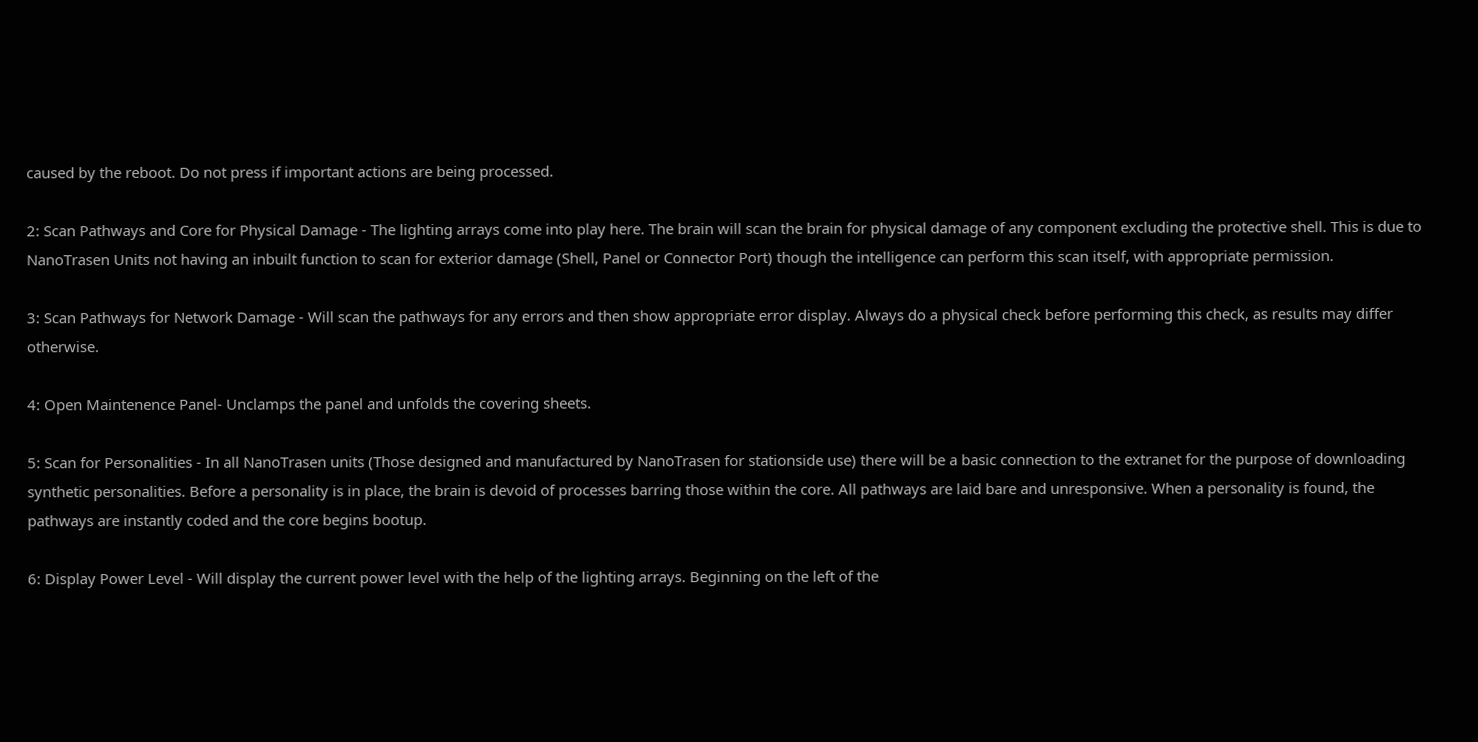caused by the reboot. Do not press if important actions are being processed.

2: Scan Pathways and Core for Physical Damage - The lighting arrays come into play here. The brain will scan the brain for physical damage of any component excluding the protective shell. This is due to NanoTrasen Units not having an inbuilt function to scan for exterior damage (Shell, Panel or Connector Port) though the intelligence can perform this scan itself, with appropriate permission.

3: Scan Pathways for Network Damage - Will scan the pathways for any errors and then show appropriate error display. Always do a physical check before performing this check, as results may differ otherwise.

4: Open Maintenence Panel- Unclamps the panel and unfolds the covering sheets.

5: Scan for Personalities - In all NanoTrasen units (Those designed and manufactured by NanoTrasen for stationside use) there will be a basic connection to the extranet for the purpose of downloading synthetic personalities. Before a personality is in place, the brain is devoid of processes barring those within the core. All pathways are laid bare and unresponsive. When a personality is found, the pathways are instantly coded and the core begins bootup.

6: Display Power Level - Will display the current power level with the help of the lighting arrays. Beginning on the left of the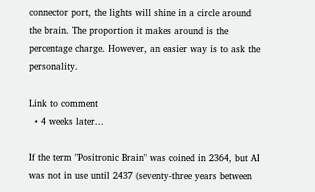connector port, the lights will shine in a circle around the brain. The proportion it makes around is the percentage charge. However, an easier way is to ask the personality.

Link to comment
  • 4 weeks later...

If the term "Positronic Brain" was coined in 2364, but AI was not in use until 2437 (seventy-three years between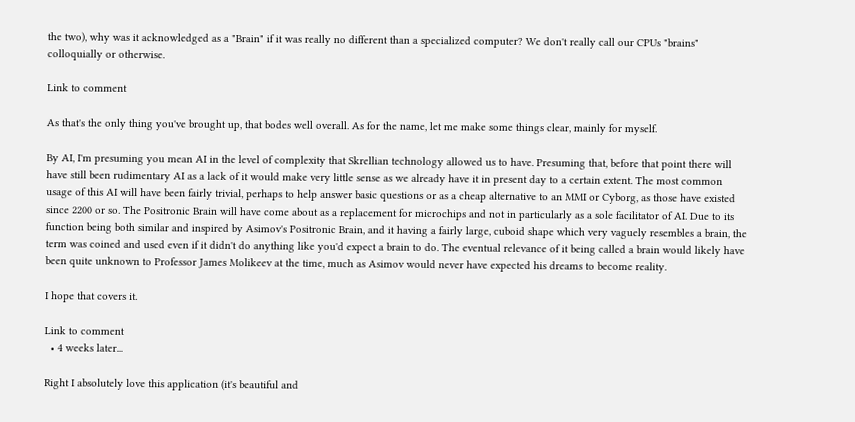the two), why was it acknowledged as a "Brain" if it was really no different than a specialized computer? We don't really call our CPUs "brains" colloquially or otherwise.

Link to comment

As that's the only thing you've brought up, that bodes well overall. As for the name, let me make some things clear, mainly for myself.

By AI, I'm presuming you mean AI in the level of complexity that Skrellian technology allowed us to have. Presuming that, before that point there will have still been rudimentary AI as a lack of it would make very little sense as we already have it in present day to a certain extent. The most common usage of this AI will have been fairly trivial, perhaps to help answer basic questions or as a cheap alternative to an MMI or Cyborg, as those have existed since 2200 or so. The Positronic Brain will have come about as a replacement for microchips and not in particularly as a sole facilitator of AI. Due to its function being both similar and inspired by Asimov's Positronic Brain, and it having a fairly large, cuboid shape which very vaguely resembles a brain, the term was coined and used even if it didn't do anything like you'd expect a brain to do. The eventual relevance of it being called a brain would likely have been quite unknown to Professor James Molikeev at the time, much as Asimov would never have expected his dreams to become reality.

I hope that covers it.

Link to comment
  • 4 weeks later...

Right I absolutely love this application (it's beautiful and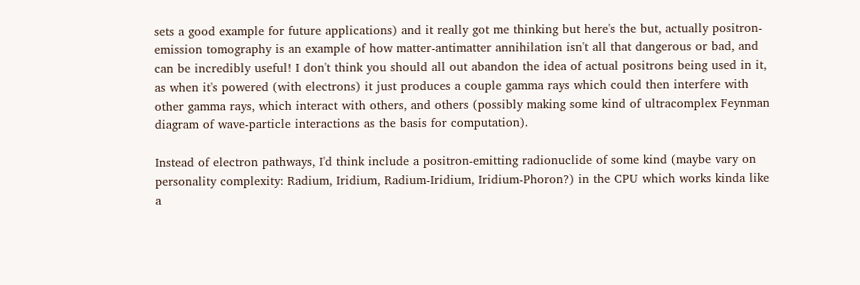sets a good example for future applications) and it really got me thinking but here's the but, actually positron-emission tomography is an example of how matter-antimatter annihilation isn't all that dangerous or bad, and can be incredibly useful! I don't think you should all out abandon the idea of actual positrons being used in it, as when it's powered (with electrons) it just produces a couple gamma rays which could then interfere with other gamma rays, which interact with others, and others (possibly making some kind of ultracomplex Feynman diagram of wave-particle interactions as the basis for computation).

Instead of electron pathways, I'd think include a positron-emitting radionuclide of some kind (maybe vary on personality complexity: Radium, Iridium, Radium-Iridium, Iridium-Phoron?) in the CPU which works kinda like a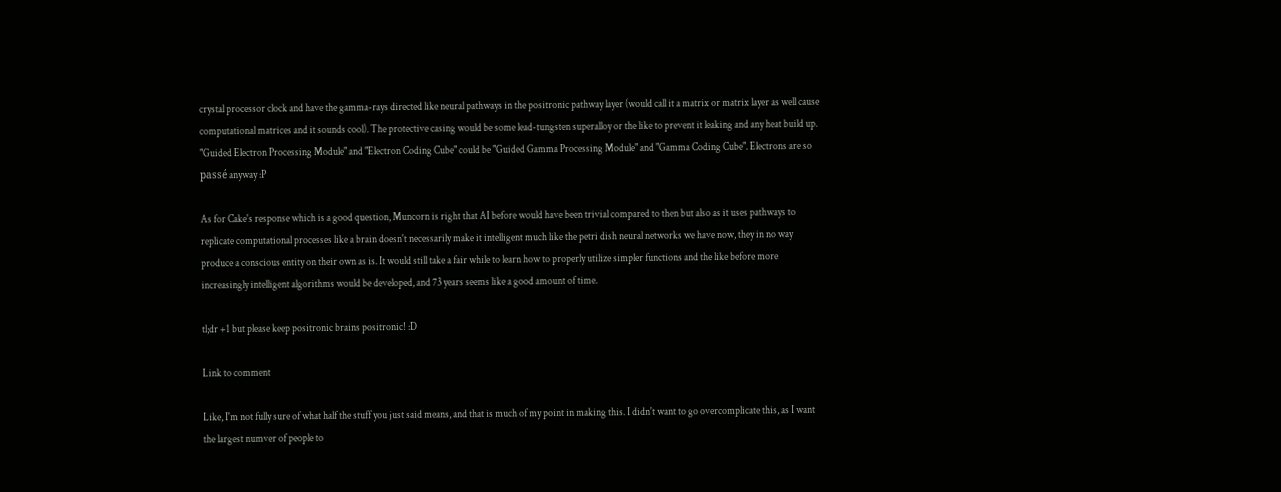crystal processor clock and have the gamma-rays directed like neural pathways in the positronic pathway layer (would call it a matrix or matrix layer as well cause computational matrices and it sounds cool). The protective casing would be some lead-tungsten superalloy or the like to prevent it leaking and any heat build up. "Guided Electron Processing Module" and "Electron Coding Cube" could be "Guided Gamma Processing Module" and "Gamma Coding Cube". Electrons are so passé anyway :P

As for Cake's response which is a good question, Muncorn is right that AI before would have been trivial compared to then but also as it uses pathways to replicate computational processes like a brain doesn't necessarily make it intelligent much like the petri dish neural networks we have now, they in no way produce a conscious entity on their own as is. It would still take a fair while to learn how to properly utilize simpler functions and the like before more increasingly intelligent algorithms would be developed, and 73 years seems like a good amount of time.

tl;dr +1 but please keep positronic brains positronic! :D

Link to comment

Like, I'm not fully sure of what half the stuff you just said means, and that is much of my point in making this. I didn't want to go overcomplicate this, as I want the largest numver of people to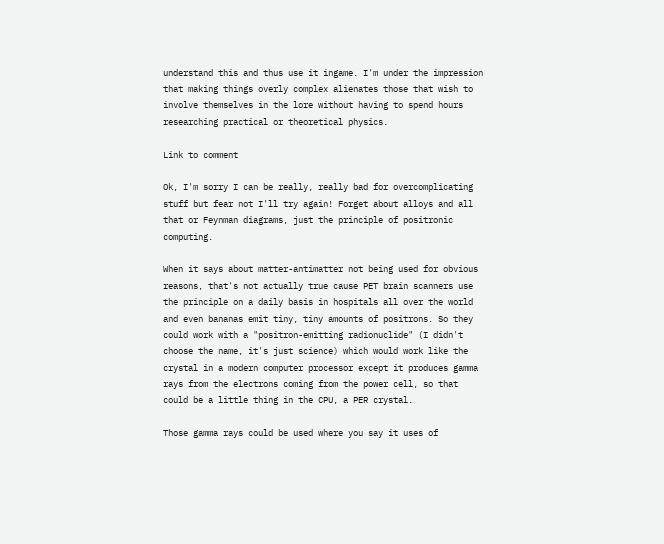understand this and thus use it ingame. I'm under the impression that making things overly complex alienates those that wish to involve themselves in the lore without having to spend hours researching practical or theoretical physics.

Link to comment

Ok, I'm sorry I can be really, really bad for overcomplicating stuff but fear not I'll try again! Forget about alloys and all that or Feynman diagrams, just the principle of positronic computing.

When it says about matter-antimatter not being used for obvious reasons, that's not actually true cause PET brain scanners use the principle on a daily basis in hospitals all over the world and even bananas emit tiny, tiny amounts of positrons. So they could work with a "positron-emitting radionuclide" (I didn't choose the name, it's just science) which would work like the crystal in a modern computer processor except it produces gamma rays from the electrons coming from the power cell, so that could be a little thing in the CPU, a PER crystal.

Those gamma rays could be used where you say it uses of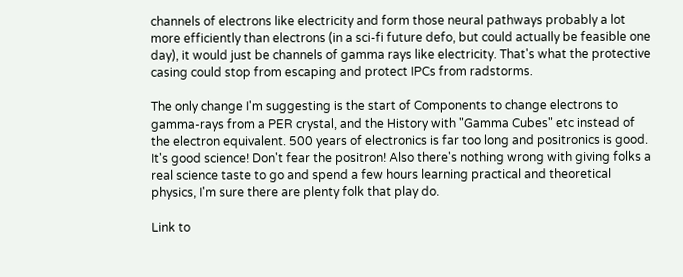channels of electrons like electricity and form those neural pathways probably a lot more efficiently than electrons (in a sci-fi future defo, but could actually be feasible one day), it would just be channels of gamma rays like electricity. That's what the protective casing could stop from escaping and protect IPCs from radstorms.

The only change I'm suggesting is the start of Components to change electrons to gamma-rays from a PER crystal, and the History with "Gamma Cubes" etc instead of the electron equivalent. 500 years of electronics is far too long and positronics is good. It's good science! Don't fear the positron! Also there's nothing wrong with giving folks a real science taste to go and spend a few hours learning practical and theoretical physics, I'm sure there are plenty folk that play do.

Link to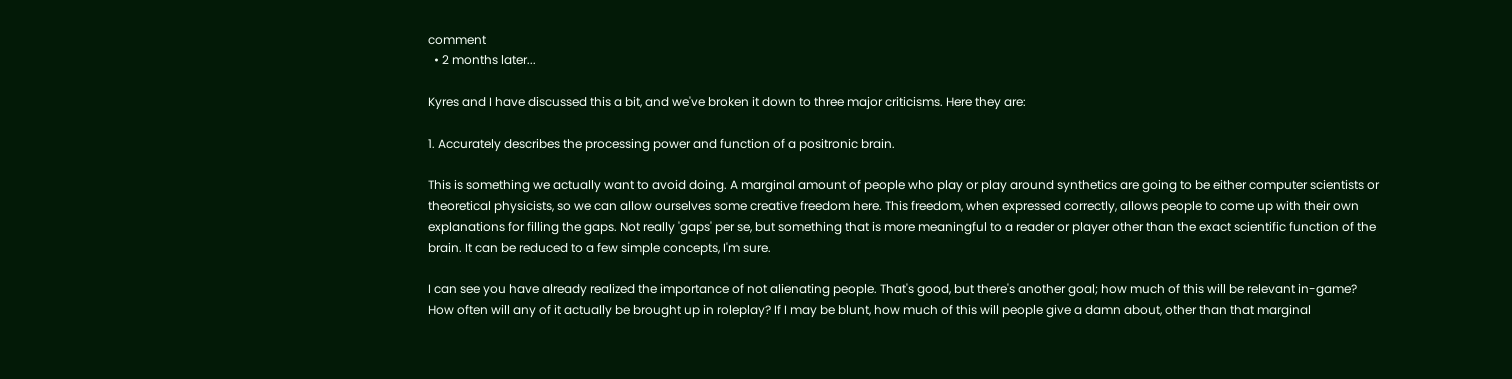comment
  • 2 months later...

Kyres and I have discussed this a bit, and we've broken it down to three major criticisms. Here they are:

1. Accurately describes the processing power and function of a positronic brain.

This is something we actually want to avoid doing. A marginal amount of people who play or play around synthetics are going to be either computer scientists or theoretical physicists, so we can allow ourselves some creative freedom here. This freedom, when expressed correctly, allows people to come up with their own explanations for filling the gaps. Not really 'gaps' per se, but something that is more meaningful to a reader or player other than the exact scientific function of the brain. It can be reduced to a few simple concepts, I'm sure.

I can see you have already realized the importance of not alienating people. That's good, but there's another goal; how much of this will be relevant in-game? How often will any of it actually be brought up in roleplay? If I may be blunt, how much of this will people give a damn about, other than that marginal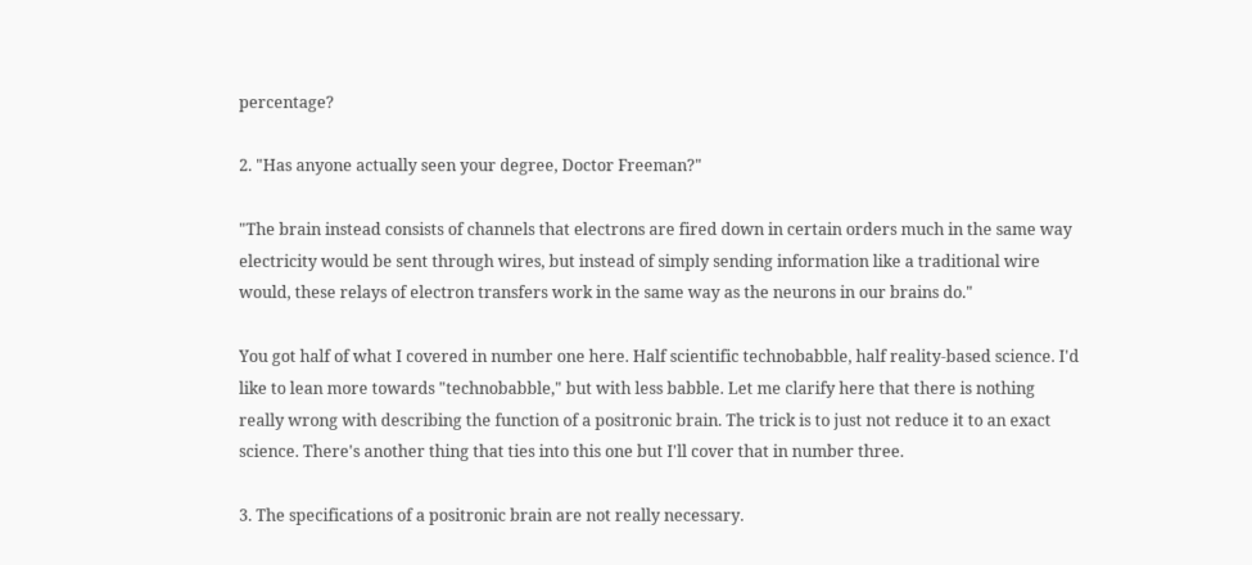percentage?

2. "Has anyone actually seen your degree, Doctor Freeman?"

"The brain instead consists of channels that electrons are fired down in certain orders much in the same way electricity would be sent through wires, but instead of simply sending information like a traditional wire would, these relays of electron transfers work in the same way as the neurons in our brains do."

You got half of what I covered in number one here. Half scientific technobabble, half reality-based science. I'd like to lean more towards "technobabble," but with less babble. Let me clarify here that there is nothing really wrong with describing the function of a positronic brain. The trick is to just not reduce it to an exact science. There's another thing that ties into this one but I'll cover that in number three.

3. The specifications of a positronic brain are not really necessary.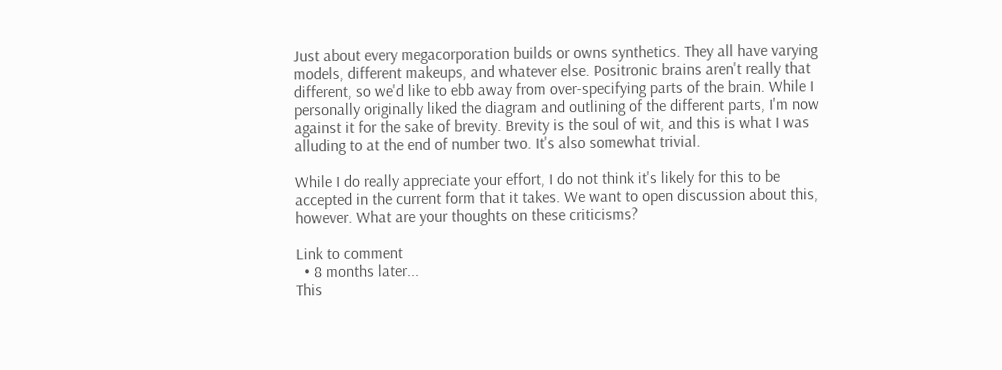Just about every megacorporation builds or owns synthetics. They all have varying models, different makeups, and whatever else. Positronic brains aren't really that different, so we'd like to ebb away from over-specifying parts of the brain. While I personally originally liked the diagram and outlining of the different parts, I'm now against it for the sake of brevity. Brevity is the soul of wit, and this is what I was alluding to at the end of number two. It's also somewhat trivial.

While I do really appreciate your effort, I do not think it's likely for this to be accepted in the current form that it takes. We want to open discussion about this, however. What are your thoughts on these criticisms?

Link to comment
  • 8 months later...
This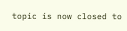topic is now closed to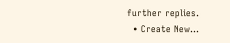further replies.
  • Create New...